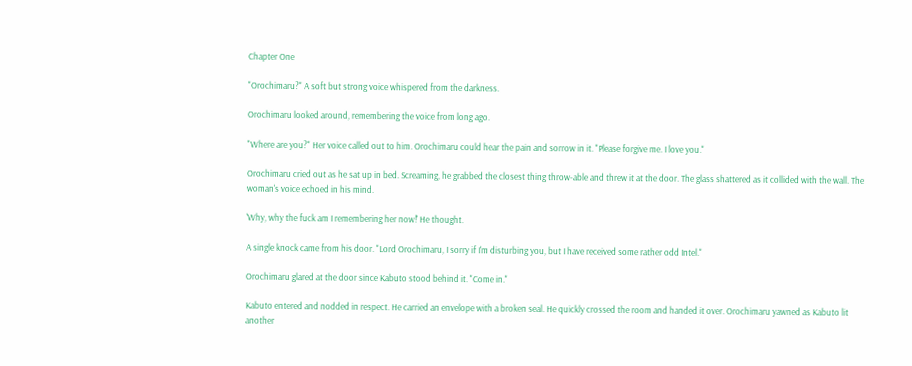Chapter One

"Orochimaru?" A soft but strong voice whispered from the darkness.

Orochimaru looked around, remembering the voice from long ago.

"Where are you?" Her voice called out to him. Orochimaru could hear the pain and sorrow in it. "Please forgive me. I love you."

Orochimaru cried out as he sat up in bed. Screaming, he grabbed the closest thing throw-able and threw it at the door. The glass shattered as it collided with the wall. The woman's voice echoed in his mind.

'Why, why the fuck am I remembering her now!' He thought.

A single knock came from his door. "Lord Orochimaru, I sorry if I'm disturbing you, but I have received some rather odd Intel."

Orochimaru glared at the door since Kabuto stood behind it. "Come in."

Kabuto entered and nodded in respect. He carried an envelope with a broken seal. He quickly crossed the room and handed it over. Orochimaru yawned as Kabuto lit another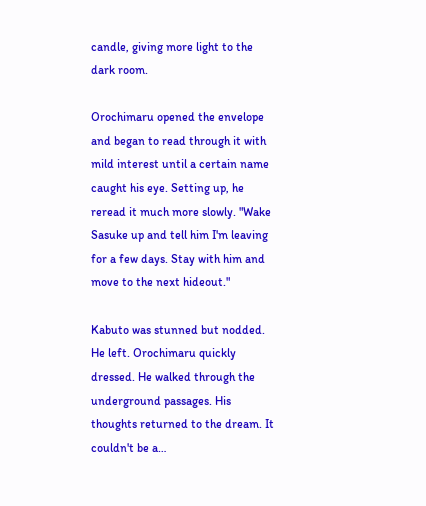candle, giving more light to the dark room.

Orochimaru opened the envelope and began to read through it with mild interest until a certain name caught his eye. Setting up, he reread it much more slowly. "Wake Sasuke up and tell him I'm leaving for a few days. Stay with him and move to the next hideout."

Kabuto was stunned but nodded. He left. Orochimaru quickly dressed. He walked through the underground passages. His thoughts returned to the dream. It couldn't be a…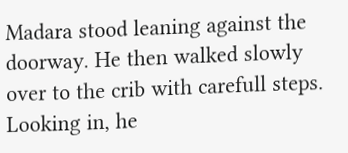Madara stood leaning against the doorway. He then walked slowly over to the crib with carefull steps. Looking in, he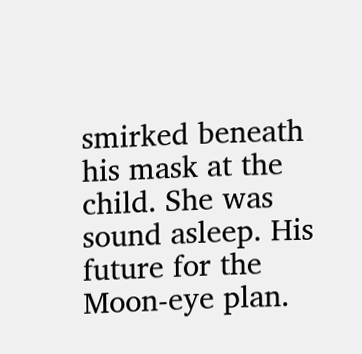smirked beneath his mask at the child. She was sound asleep. His future for the Moon-eye plan.